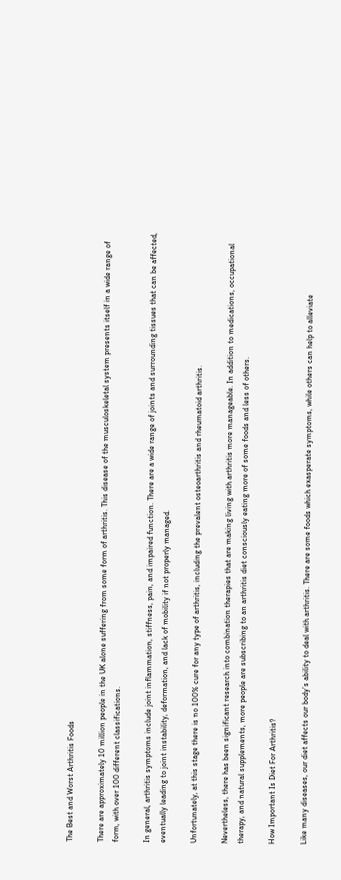The Best and Worst Arthritis Foods

There are approximately 10 million people in the UK alone suffering from some form of arthritis. This disease of the musculoskeletal system presents itself in a wide range of form, with over 100 different classifications.

In general, arthritis symptoms include joint inflammation, stiffness, pain, and impaired function. There are a wide range of joints and surrounding tissues that can be affected, eventually leading to joint instability, deformation, and lack of mobility if not properly managed.

Unfortunately, at this stage there is no 100% cure for any type of arthritis, including the prevalent osteoarthritis and rheumatoid arthritis.

Nevertheless, there has been significant research into combination therapies that are making living with arthritis more manageable. In addition to medications, occupational therapy, and natural supplements, more people are subscribing to an arthritis diet consciously eating more of some foods and less of others.

How Important Is Diet For Arthritis?

Like many diseases, our diet affects our body’s ability to deal with arthritis. There are some foods which exasperate symptoms, while others can help to alleviate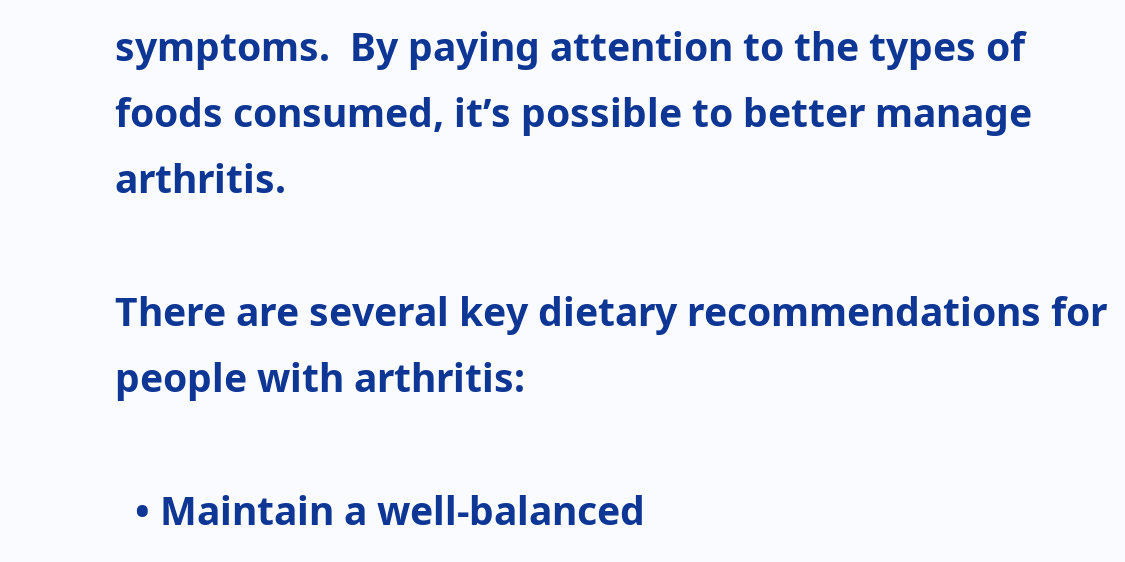symptoms.  By paying attention to the types of foods consumed, it’s possible to better manage arthritis.

There are several key dietary recommendations for people with arthritis:

  • Maintain a well-balanced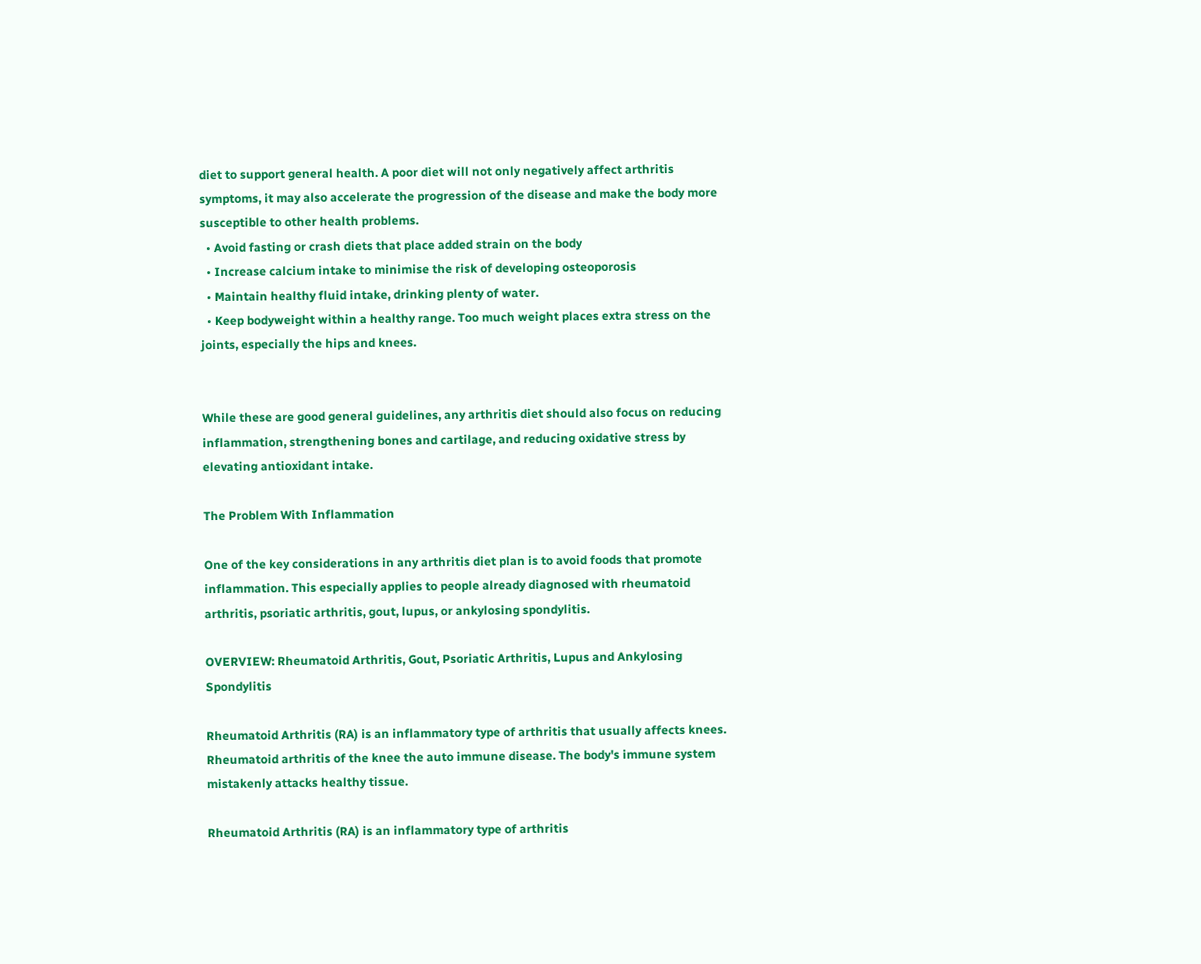diet to support general health. A poor diet will not only negatively affect arthritis symptoms, it may also accelerate the progression of the disease and make the body more susceptible to other health problems.
  • Avoid fasting or crash diets that place added strain on the body
  • Increase calcium intake to minimise the risk of developing osteoporosis
  • Maintain healthy fluid intake, drinking plenty of water.
  • Keep bodyweight within a healthy range. Too much weight places extra stress on the joints, especially the hips and knees.


While these are good general guidelines, any arthritis diet should also focus on reducing inflammation, strengthening bones and cartilage, and reducing oxidative stress by elevating antioxidant intake.

The Problem With Inflammation

One of the key considerations in any arthritis diet plan is to avoid foods that promote inflammation. This especially applies to people already diagnosed with rheumatoid arthritis, psoriatic arthritis, gout, lupus, or ankylosing spondylitis.

OVERVIEW: Rheumatoid Arthritis, Gout, Psoriatic Arthritis, Lupus and Ankylosing Spondylitis

Rheumatoid Arthritis (RA) is an inflammatory type of arthritis that usually affects knees. Rheumatoid arthritis of the knee the auto immune disease. The body's immune system mistakenly attacks healthy tissue.

Rheumatoid Arthritis (RA) is an inflammatory type of arthritis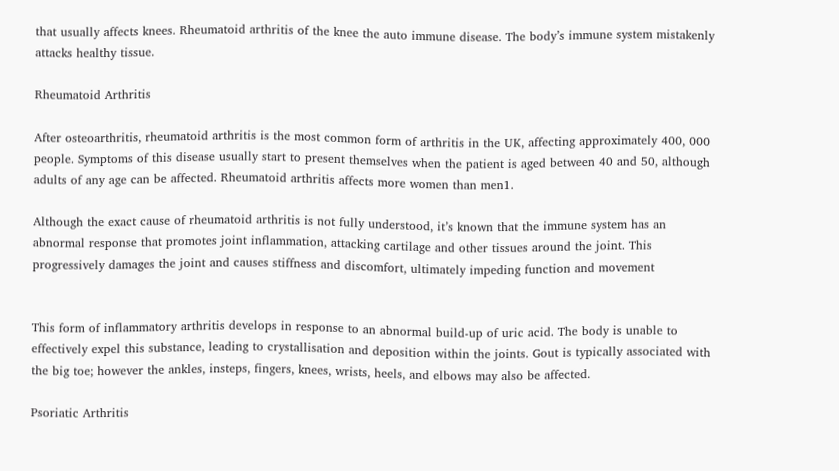that usually affects knees. Rheumatoid arthritis of the knee the auto immune disease. The body’s immune system mistakenly attacks healthy tissue.

Rheumatoid Arthritis

After osteoarthritis, rheumatoid arthritis is the most common form of arthritis in the UK, affecting approximately 400, 000 people. Symptoms of this disease usually start to present themselves when the patient is aged between 40 and 50, although adults of any age can be affected. Rheumatoid arthritis affects more women than men1.

Although the exact cause of rheumatoid arthritis is not fully understood, it’s known that the immune system has an abnormal response that promotes joint inflammation, attacking cartilage and other tissues around the joint. This progressively damages the joint and causes stiffness and discomfort, ultimately impeding function and movement


This form of inflammatory arthritis develops in response to an abnormal build-up of uric acid. The body is unable to effectively expel this substance, leading to crystallisation and deposition within the joints. Gout is typically associated with the big toe; however the ankles, insteps, fingers, knees, wrists, heels, and elbows may also be affected.

Psoriatic Arthritis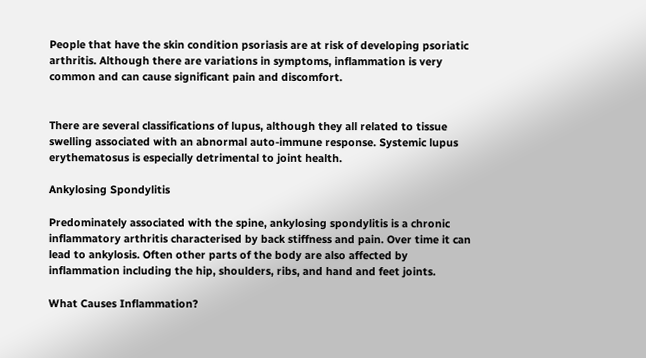People that have the skin condition psoriasis are at risk of developing psoriatic arthritis. Although there are variations in symptoms, inflammation is very common and can cause significant pain and discomfort.


There are several classifications of lupus, although they all related to tissue swelling associated with an abnormal auto-immune response. Systemic lupus erythematosus is especially detrimental to joint health.

Ankylosing Spondylitis

Predominately associated with the spine, ankylosing spondylitis is a chronic inflammatory arthritis characterised by back stiffness and pain. Over time it can lead to ankylosis. Often other parts of the body are also affected by inflammation including the hip, shoulders, ribs, and hand and feet joints.

What Causes Inflammation?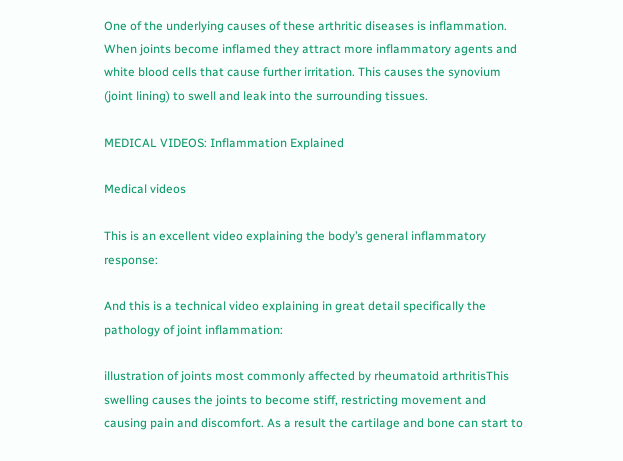One of the underlying causes of these arthritic diseases is inflammation. When joints become inflamed they attract more inflammatory agents and white blood cells that cause further irritation. This causes the synovium (joint lining) to swell and leak into the surrounding tissues.

MEDICAL VIDEOS: Inflammation Explained

Medical videos

This is an excellent video explaining the body’s general inflammatory response:

And this is a technical video explaining in great detail specifically the pathology of joint inflammation:

illustration of joints most commonly affected by rheumatoid arthritisThis swelling causes the joints to become stiff, restricting movement and causing pain and discomfort. As a result the cartilage and bone can start to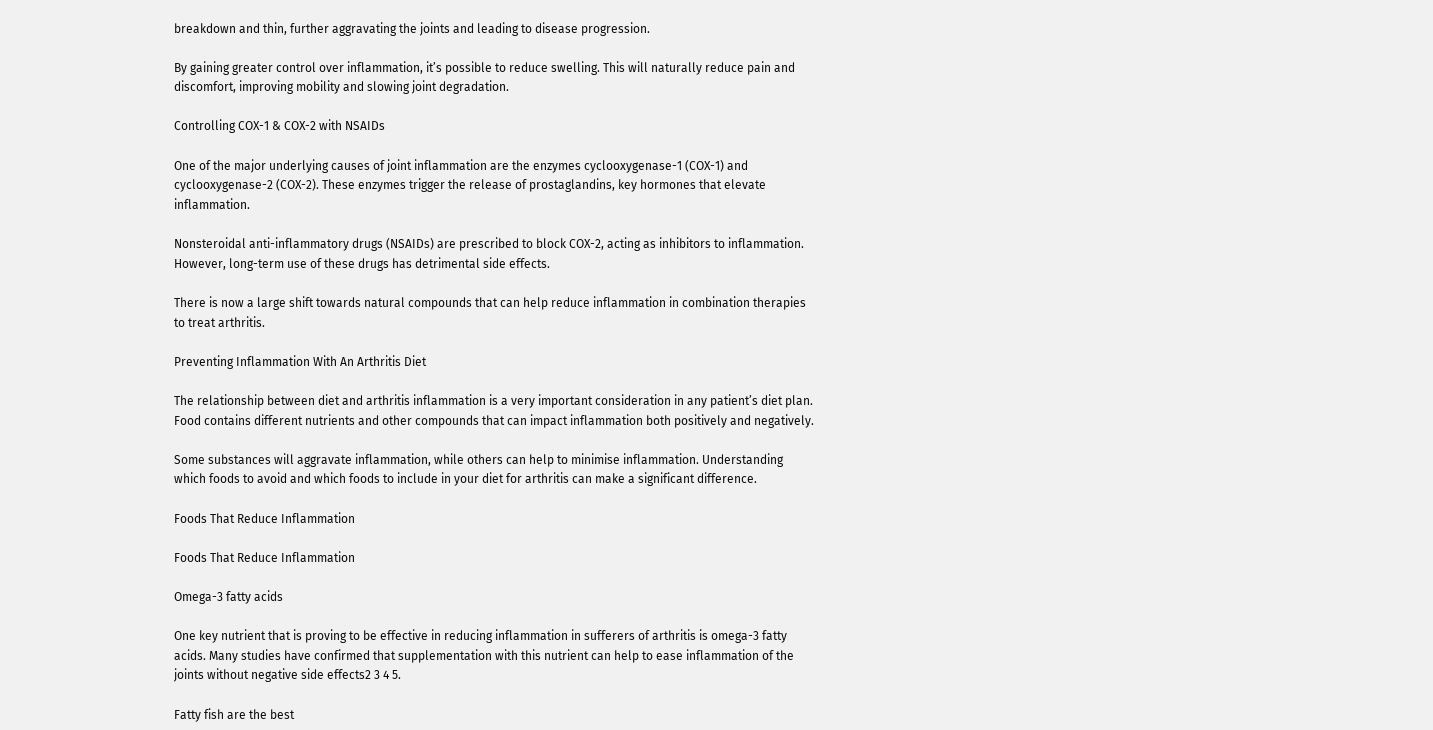breakdown and thin, further aggravating the joints and leading to disease progression.

By gaining greater control over inflammation, it’s possible to reduce swelling. This will naturally reduce pain and discomfort, improving mobility and slowing joint degradation.

Controlling COX-1 & COX-2 with NSAIDs

One of the major underlying causes of joint inflammation are the enzymes cyclooxygenase-1 (COX-1) and cyclooxygenase-2 (COX-2). These enzymes trigger the release of prostaglandins, key hormones that elevate inflammation.

Nonsteroidal anti-inflammatory drugs (NSAIDs) are prescribed to block COX-2, acting as inhibitors to inflammation. However, long-term use of these drugs has detrimental side effects.

There is now a large shift towards natural compounds that can help reduce inflammation in combination therapies to treat arthritis.

Preventing Inflammation With An Arthritis Diet

The relationship between diet and arthritis inflammation is a very important consideration in any patient’s diet plan. Food contains different nutrients and other compounds that can impact inflammation both positively and negatively.

Some substances will aggravate inflammation, while others can help to minimise inflammation. Understanding which foods to avoid and which foods to include in your diet for arthritis can make a significant difference.

Foods That Reduce Inflammation

Foods That Reduce Inflammation

Omega-3 fatty acids

One key nutrient that is proving to be effective in reducing inflammation in sufferers of arthritis is omega-3 fatty acids. Many studies have confirmed that supplementation with this nutrient can help to ease inflammation of the joints without negative side effects2 3 4 5.

Fatty fish are the best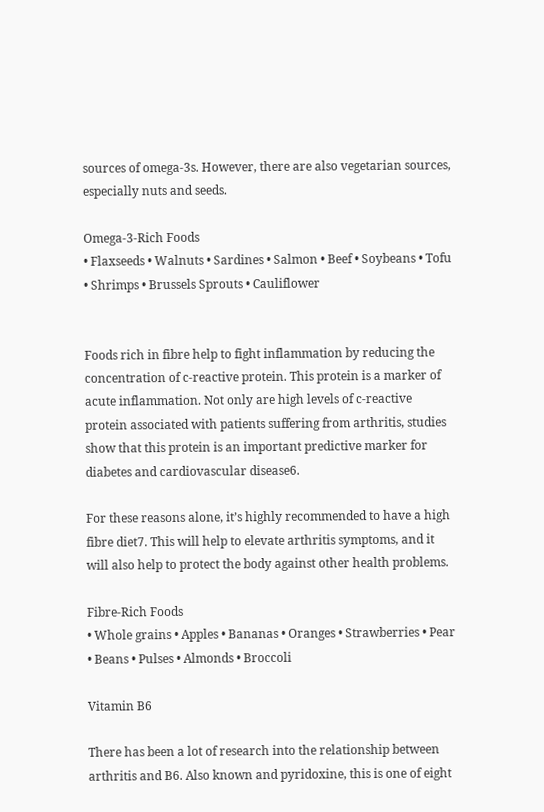sources of omega-3s. However, there are also vegetarian sources, especially nuts and seeds.

Omega-3-Rich Foods
• Flaxseeds • Walnuts • Sardines • Salmon • Beef • Soybeans • Tofu • Shrimps • Brussels Sprouts • Cauliflower


Foods rich in fibre help to fight inflammation by reducing the concentration of c-reactive protein. This protein is a marker of acute inflammation. Not only are high levels of c-reactive protein associated with patients suffering from arthritis, studies show that this protein is an important predictive marker for diabetes and cardiovascular disease6.

For these reasons alone, it’s highly recommended to have a high fibre diet7. This will help to elevate arthritis symptoms, and it will also help to protect the body against other health problems.

Fibre-Rich Foods
• Whole grains • Apples • Bananas • Oranges • Strawberries • Pear • Beans • Pulses • Almonds • Broccoli

Vitamin B6

There has been a lot of research into the relationship between arthritis and B6. Also known and pyridoxine, this is one of eight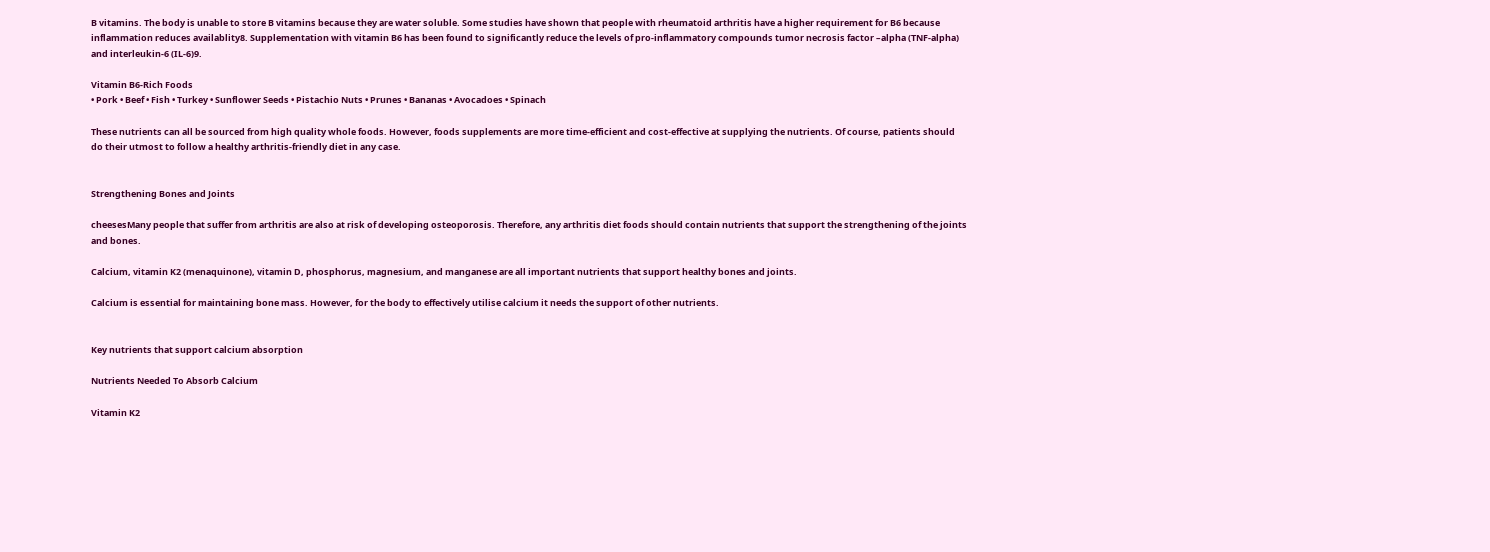B vitamins. The body is unable to store B vitamins because they are water soluble. Some studies have shown that people with rheumatoid arthritis have a higher requirement for B6 because inflammation reduces availablity8. Supplementation with vitamin B6 has been found to significantly reduce the levels of pro-inflammatory compounds tumor necrosis factor –alpha (TNF-alpha) and interleukin-6 (IL-6)9.

Vitamin B6-Rich Foods
• Pork • Beef • Fish • Turkey • Sunflower Seeds • Pistachio Nuts • Prunes • Bananas • Avocadoes • Spinach

These nutrients can all be sourced from high quality whole foods. However, foods supplements are more time-efficient and cost-effective at supplying the nutrients. Of course, patients should do their utmost to follow a healthy arthritis-friendly diet in any case.


Strengthening Bones and Joints

cheesesMany people that suffer from arthritis are also at risk of developing osteoporosis. Therefore, any arthritis diet foods should contain nutrients that support the strengthening of the joints and bones.

Calcium, vitamin K2 (menaquinone), vitamin D, phosphorus, magnesium, and manganese are all important nutrients that support healthy bones and joints.

Calcium is essential for maintaining bone mass. However, for the body to effectively utilise calcium it needs the support of other nutrients.


Key nutrients that support calcium absorption

Nutrients Needed To Absorb Calcium

Vitamin K2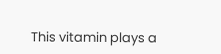This vitamin plays a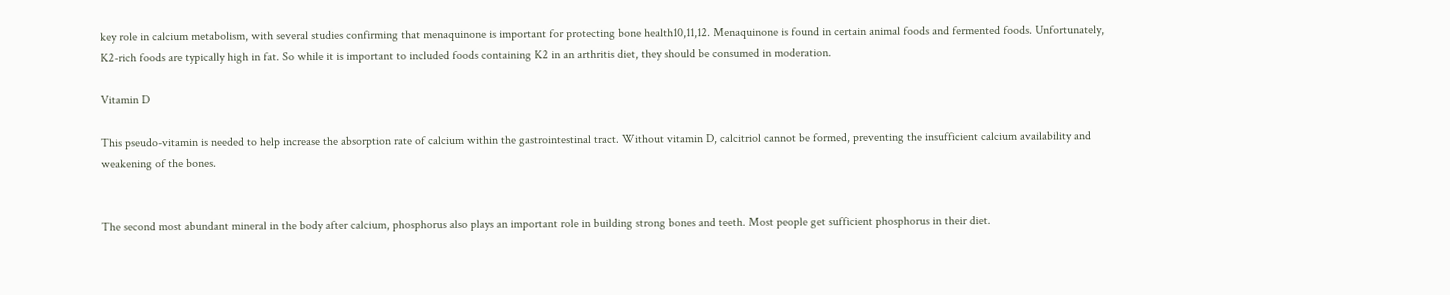key role in calcium metabolism, with several studies confirming that menaquinone is important for protecting bone health10,11,12. Menaquinone is found in certain animal foods and fermented foods. Unfortunately, K2-rich foods are typically high in fat. So while it is important to included foods containing K2 in an arthritis diet, they should be consumed in moderation.

Vitamin D

This pseudo-vitamin is needed to help increase the absorption rate of calcium within the gastrointestinal tract. Without vitamin D, calcitriol cannot be formed, preventing the insufficient calcium availability and weakening of the bones.


The second most abundant mineral in the body after calcium, phosphorus also plays an important role in building strong bones and teeth. Most people get sufficient phosphorus in their diet.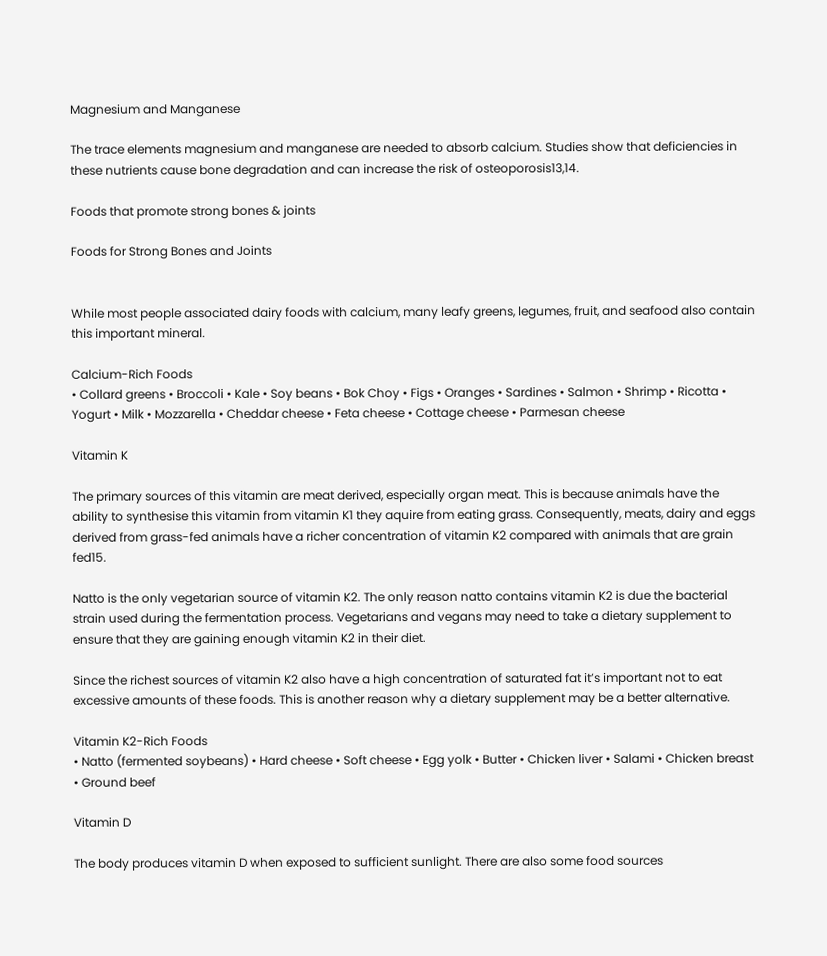Magnesium and Manganese

The trace elements magnesium and manganese are needed to absorb calcium. Studies show that deficiencies in these nutrients cause bone degradation and can increase the risk of osteoporosis13,14.

Foods that promote strong bones & joints

Foods for Strong Bones and Joints


While most people associated dairy foods with calcium, many leafy greens, legumes, fruit, and seafood also contain this important mineral.

Calcium-Rich Foods
• Collard greens • Broccoli • Kale • Soy beans • Bok Choy • Figs • Oranges • Sardines • Salmon • Shrimp • Ricotta • Yogurt • Milk • Mozzarella • Cheddar cheese • Feta cheese • Cottage cheese • Parmesan cheese

Vitamin K

The primary sources of this vitamin are meat derived, especially organ meat. This is because animals have the ability to synthesise this vitamin from vitamin K1 they aquire from eating grass. Consequently, meats, dairy and eggs derived from grass-fed animals have a richer concentration of vitamin K2 compared with animals that are grain fed15.

Natto is the only vegetarian source of vitamin K2. The only reason natto contains vitamin K2 is due the bacterial strain used during the fermentation process. Vegetarians and vegans may need to take a dietary supplement to ensure that they are gaining enough vitamin K2 in their diet.

Since the richest sources of vitamin K2 also have a high concentration of saturated fat it’s important not to eat excessive amounts of these foods. This is another reason why a dietary supplement may be a better alternative.

Vitamin K2-Rich Foods
• Natto (fermented soybeans) • Hard cheese • Soft cheese • Egg yolk • Butter • Chicken liver • Salami • Chicken breast • Ground beef

Vitamin D

The body produces vitamin D when exposed to sufficient sunlight. There are also some food sources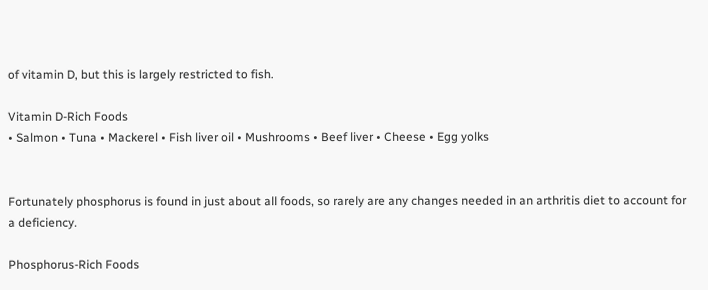of vitamin D, but this is largely restricted to fish.

Vitamin D-Rich Foods
• Salmon • Tuna • Mackerel • Fish liver oil • Mushrooms • Beef liver • Cheese • Egg yolks


Fortunately phosphorus is found in just about all foods, so rarely are any changes needed in an arthritis diet to account for a deficiency.

Phosphorus-Rich Foods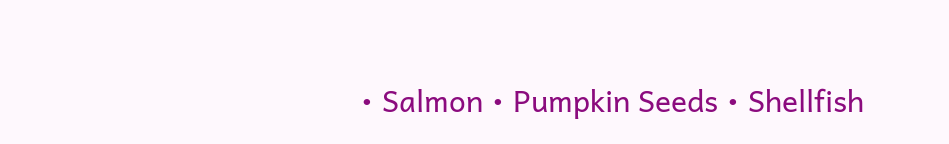• Salmon • Pumpkin Seeds • Shellfish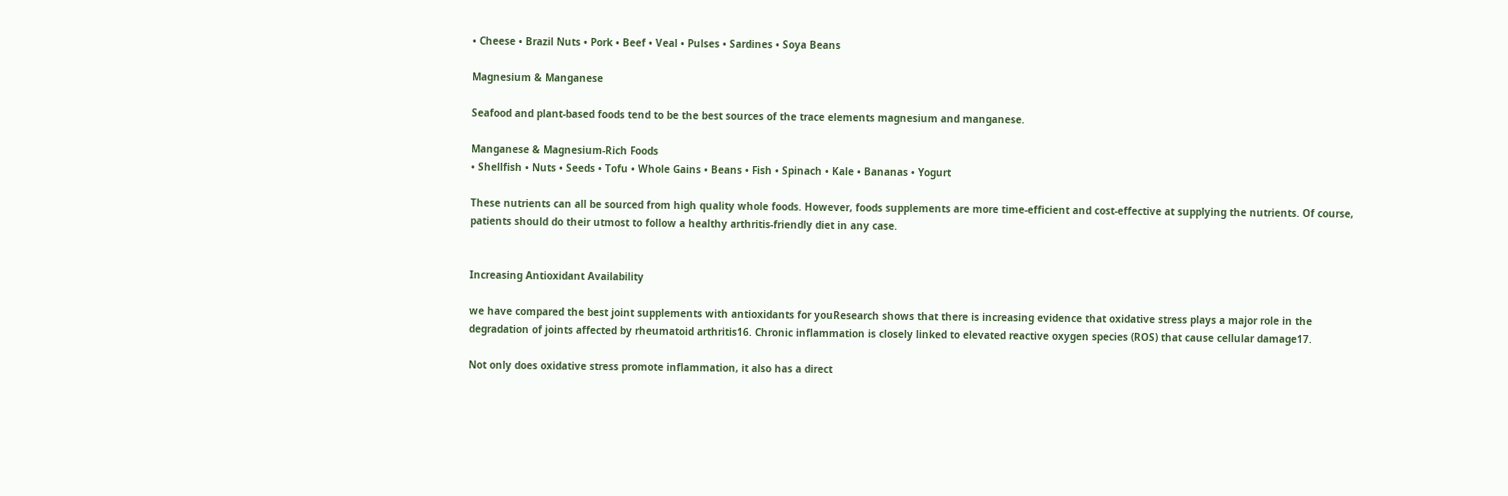• Cheese • Brazil Nuts • Pork • Beef • Veal • Pulses • Sardines • Soya Beans

Magnesium & Manganese

Seafood and plant-based foods tend to be the best sources of the trace elements magnesium and manganese.

Manganese & Magnesium-Rich Foods
• Shellfish • Nuts • Seeds • Tofu • Whole Gains • Beans • Fish • Spinach • Kale • Bananas • Yogurt

These nutrients can all be sourced from high quality whole foods. However, foods supplements are more time-efficient and cost-effective at supplying the nutrients. Of course, patients should do their utmost to follow a healthy arthritis-friendly diet in any case.


Increasing Antioxidant Availability

we have compared the best joint supplements with antioxidants for youResearch shows that there is increasing evidence that oxidative stress plays a major role in the degradation of joints affected by rheumatoid arthritis16. Chronic inflammation is closely linked to elevated reactive oxygen species (ROS) that cause cellular damage17.

Not only does oxidative stress promote inflammation, it also has a direct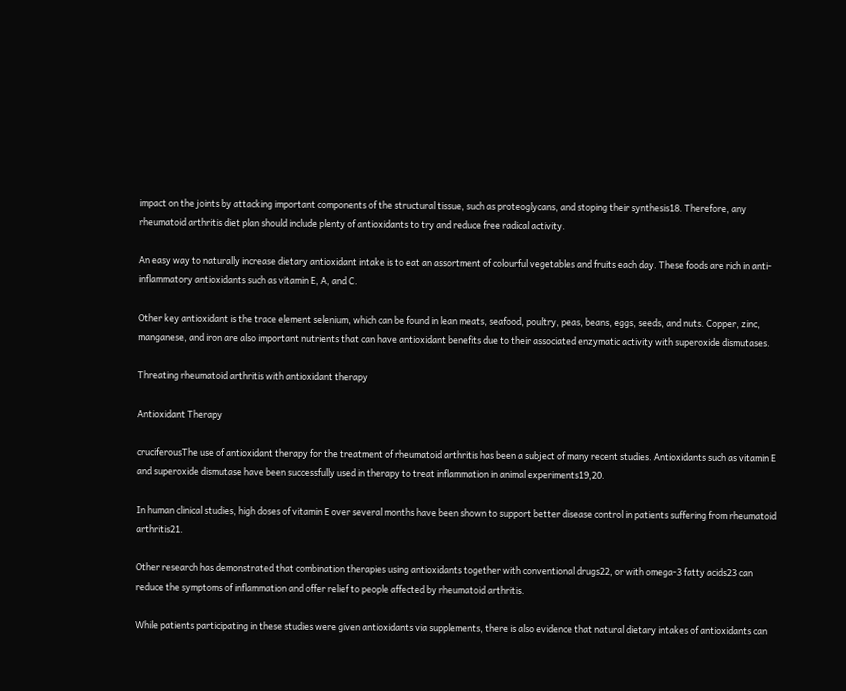impact on the joints by attacking important components of the structural tissue, such as proteoglycans, and stoping their synthesis18. Therefore, any rheumatoid arthritis diet plan should include plenty of antioxidants to try and reduce free radical activity.

An easy way to naturally increase dietary antioxidant intake is to eat an assortment of colourful vegetables and fruits each day. These foods are rich in anti-inflammatory antioxidants such as vitamin E, A, and C.

Other key antioxidant is the trace element selenium, which can be found in lean meats, seafood, poultry, peas, beans, eggs, seeds, and nuts. Copper, zinc, manganese, and iron are also important nutrients that can have antioxidant benefits due to their associated enzymatic activity with superoxide dismutases.

Threating rheumatoid arthritis with antioxidant therapy

Antioxidant Therapy

cruciferousThe use of antioxidant therapy for the treatment of rheumatoid arthritis has been a subject of many recent studies. Antioxidants such as vitamin E and superoxide dismutase have been successfully used in therapy to treat inflammation in animal experiments19,20.

In human clinical studies, high doses of vitamin E over several months have been shown to support better disease control in patients suffering from rheumatoid arthritis21.

Other research has demonstrated that combination therapies using antioxidants together with conventional drugs22, or with omega-3 fatty acids23 can reduce the symptoms of inflammation and offer relief to people affected by rheumatoid arthritis.

While patients participating in these studies were given antioxidants via supplements, there is also evidence that natural dietary intakes of antioxidants can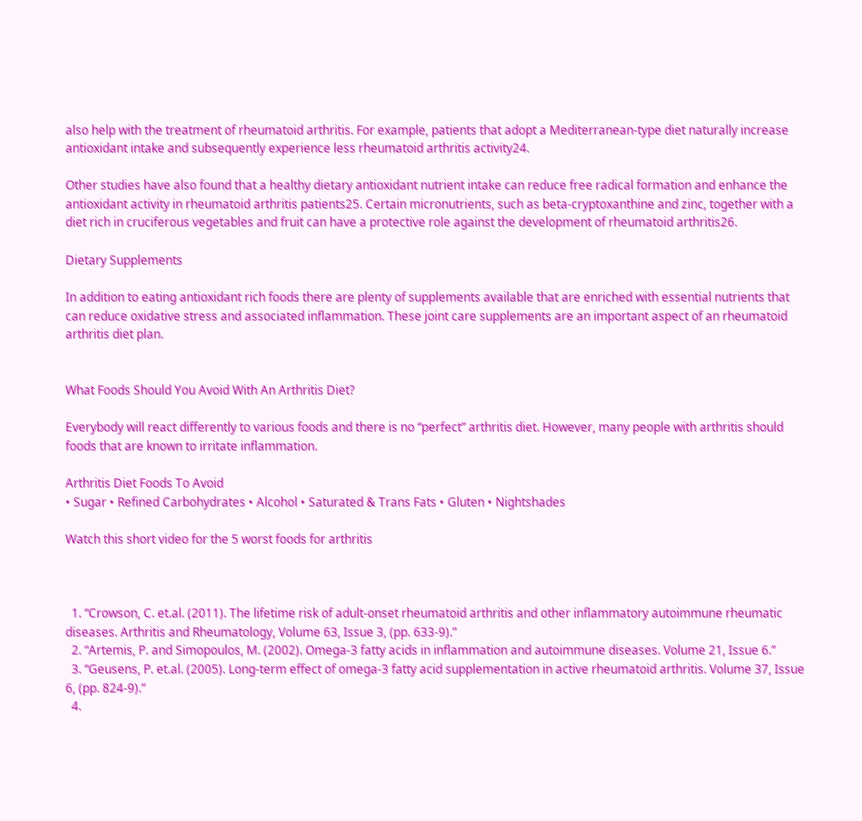also help with the treatment of rheumatoid arthritis. For example, patients that adopt a Mediterranean-type diet naturally increase antioxidant intake and subsequently experience less rheumatoid arthritis activity24.

Other studies have also found that a healthy dietary antioxidant nutrient intake can reduce free radical formation and enhance the antioxidant activity in rheumatoid arthritis patients25. Certain micronutrients, such as beta-cryptoxanthine and zinc, together with a diet rich in cruciferous vegetables and fruit can have a protective role against the development of rheumatoid arthritis26.

Dietary Supplements

In addition to eating antioxidant rich foods there are plenty of supplements available that are enriched with essential nutrients that can reduce oxidative stress and associated inflammation. These joint care supplements are an important aspect of an rheumatoid arthritis diet plan.


What Foods Should You Avoid With An Arthritis Diet?

Everybody will react differently to various foods and there is no “perfect” arthritis diet. However, many people with arthritis should foods that are known to irritate inflammation.

Arthritis Diet Foods To Avoid
• Sugar • Refined Carbohydrates • Alcohol • Saturated & Trans Fats • Gluten • Nightshades

Watch this short video for the 5 worst foods for arthritis



  1. “Crowson, C. et.al. (2011). The lifetime risk of adult-onset rheumatoid arthritis and other inflammatory autoimmune rheumatic diseases. Arthritis and Rheumatology, Volume 63, Issue 3, (pp. 633-9).”
  2. “Artemis, P. and Simopoulos, M. (2002). Omega-3 fatty acids in inflammation and autoimmune diseases. Volume 21, Issue 6.”
  3. “Geusens, P. et.al. (2005). Long-term effect of omega-3 fatty acid supplementation in active rheumatoid arthritis. Volume 37, Issue 6, (pp. 824-9).”
  4.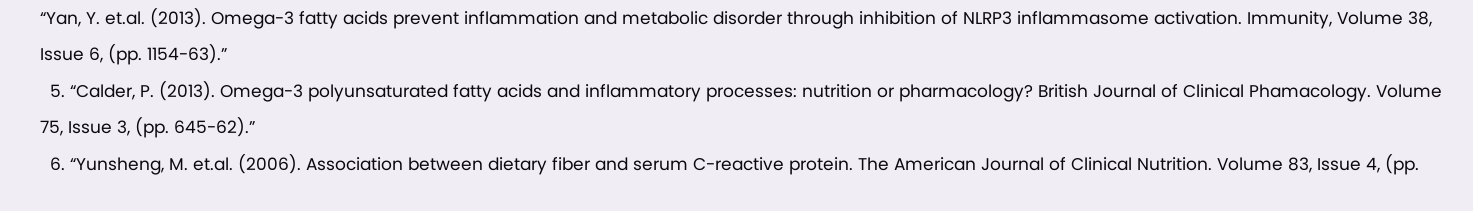“Yan, Y. et.al. (2013). Omega-3 fatty acids prevent inflammation and metabolic disorder through inhibition of NLRP3 inflammasome activation. Immunity, Volume 38, Issue 6, (pp. 1154-63).”
  5. “Calder, P. (2013). Omega-3 polyunsaturated fatty acids and inflammatory processes: nutrition or pharmacology? British Journal of Clinical Phamacology. Volume 75, Issue 3, (pp. 645-62).”
  6. “Yunsheng, M. et.al. (2006). Association between dietary fiber and serum C-reactive protein. The American Journal of Clinical Nutrition. Volume 83, Issue 4, (pp.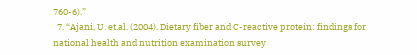760-6).”
  7. “Ajani, U. et.al. (2004). Dietary fiber and C-reactive protein: findings for national health and nutrition examination survey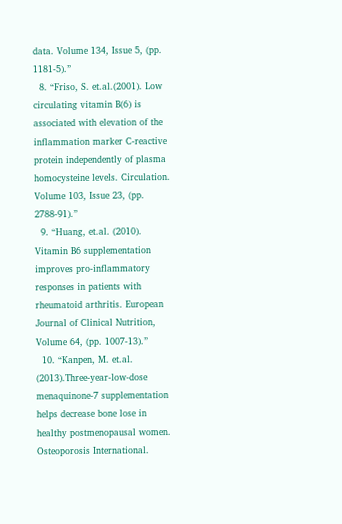data. Volume 134, Issue 5, (pp. 1181-5).”
  8. “Friso, S. et.al.(2001). Low circulating vitamin B(6) is associated with elevation of the inflammation marker C-reactive protein independently of plasma homocysteine levels. Circulation. Volume 103, Issue 23, (pp. 2788-91).”
  9. “Huang, et.al. (2010). Vitamin B6 supplementation improves pro-inflammatory responses in patients with rheumatoid arthritis. European Journal of Clinical Nutrition, Volume 64, (pp. 1007-13).”
  10. “Kanpen, M. et.al. (2013).Three-year-low-dose menaquinone-7 supplementation helps decrease bone lose in healthy postmenopausal women. Osteoporosis International.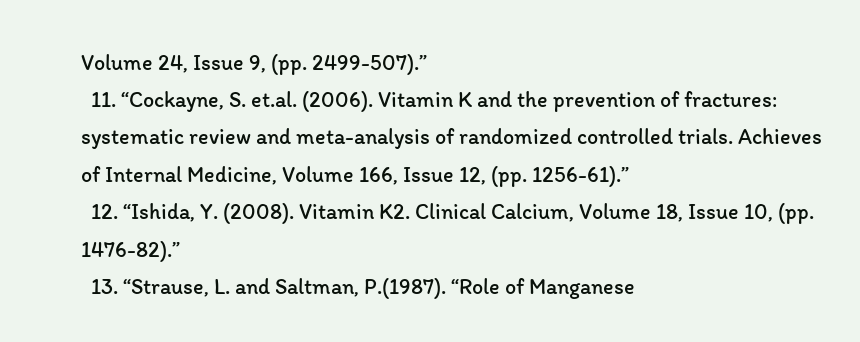Volume 24, Issue 9, (pp. 2499-507).”
  11. “Cockayne, S. et.al. (2006). Vitamin K and the prevention of fractures: systematic review and meta-analysis of randomized controlled trials. Achieves of Internal Medicine, Volume 166, Issue 12, (pp. 1256-61).”
  12. “Ishida, Y. (2008). Vitamin K2. Clinical Calcium, Volume 18, Issue 10, (pp. 1476-82).”
  13. “Strause, L. and Saltman, P.(1987). “Role of Manganese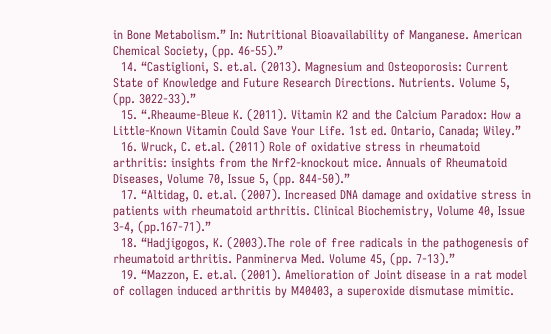in Bone Metabolism.” In: Nutritional Bioavailability of Manganese. American Chemical Society, (pp. 46-55).”
  14. “Castiglioni, S. et.al. (2013). Magnesium and Osteoporosis: Current State of Knowledge and Future Research Directions. Nutrients. Volume 5, (pp. 3022-33).”
  15. “.Rheaume-Bleue K. (2011). Vitamin K2 and the Calcium Paradox: How a Little-Known Vitamin Could Save Your Life. 1st ed. Ontario, Canada; Wiley.”
  16. Wruck, C. et.al. (2011) Role of oxidative stress in rheumatoid arthritis: insights from the Nrf2-knockout mice. Annuals of Rheumatoid Diseases, Volume 70, Issue 5, (pp. 844-50).”
  17. “Altidag, O. et.al. (2007). Increased DNA damage and oxidative stress in patients with rheumatoid arthritis. Clinical Biochemistry, Volume 40, Issue 3-4, (pp.167-71).”
  18. “Hadjigogos, K. (2003).The role of free radicals in the pathogenesis of rheumatoid arthritis. Panminerva Med. Volume 45, (pp. 7-13).”
  19. “Mazzon, E. et.al. (2001). Amelioration of Joint disease in a rat model of collagen induced arthritis by M40403, a superoxide dismutase mimitic.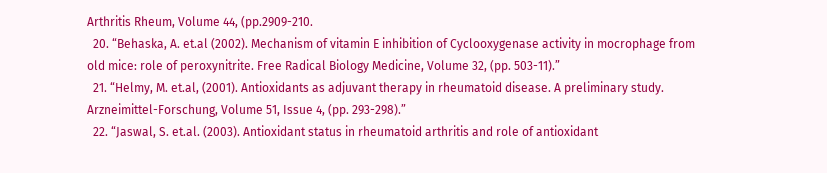Arthritis Rheum, Volume 44, (pp.2909-210.
  20. “Behaska, A. et.al (2002). Mechanism of vitamin E inhibition of Cyclooxygenase activity in mocrophage from old mice: role of peroxynitrite. Free Radical Biology Medicine, Volume 32, (pp. 503-11).”
  21. “Helmy, M. et.al, (2001). Antioxidants as adjuvant therapy in rheumatoid disease. A preliminary study. Arzneimittel-Forschung, Volume 51, Issue 4, (pp. 293-298).”
  22. “Jaswal, S. et.al. (2003). Antioxidant status in rheumatoid arthritis and role of antioxidant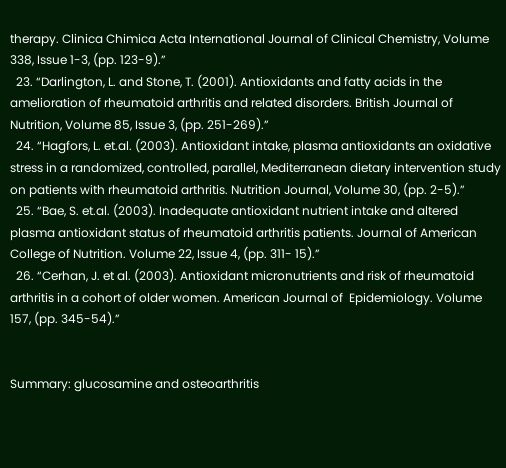therapy. Clinica Chimica Acta International Journal of Clinical Chemistry, Volume 338, Issue 1-3, (pp. 123-9).”
  23. “Darlington, L. and Stone, T. (2001). Antioxidants and fatty acids in the amelioration of rheumatoid arthritis and related disorders. British Journal of Nutrition, Volume 85, Issue 3, (pp. 251-269).”
  24. “Hagfors, L. et.al. (2003). Antioxidant intake, plasma antioxidants an oxidative stress in a randomized, controlled, parallel, Mediterranean dietary intervention study on patients with rheumatoid arthritis. Nutrition Journal, Volume 30, (pp. 2-5).”
  25. “Bae, S. et.al. (2003). Inadequate antioxidant nutrient intake and altered plasma antioxidant status of rheumatoid arthritis patients. Journal of American College of Nutrition. Volume 22, Issue 4, (pp. 311- 15).”
  26. “Cerhan, J. et al. (2003). Antioxidant micronutrients and risk of rheumatoid arthritis in a cohort of older women. American Journal of  Epidemiology. Volume 157, (pp. 345-54).”


Summary: glucosamine and osteoarthritis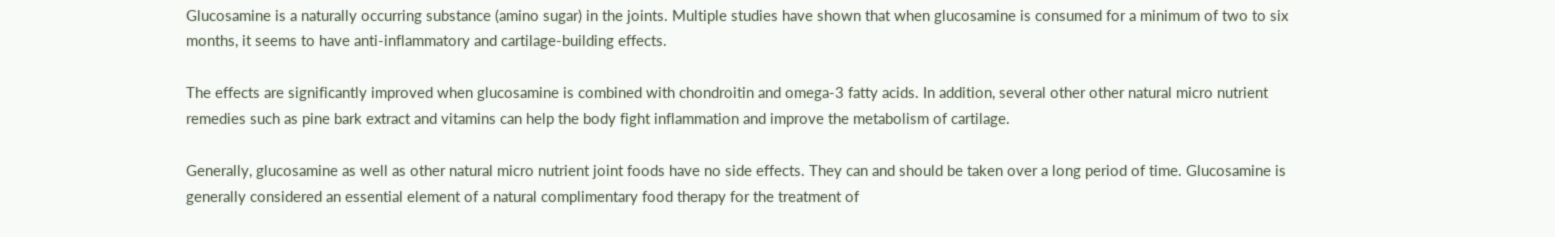Glucosamine is a naturally occurring substance (amino sugar) in the joints. Multiple studies have shown that when glucosamine is consumed for a minimum of two to six months, it seems to have anti-inflammatory and cartilage-building effects.

The effects are significantly improved when glucosamine is combined with chondroitin and omega-3 fatty acids. In addition, several other other natural micro nutrient remedies such as pine bark extract and vitamins can help the body fight inflammation and improve the metabolism of cartilage.

Generally, glucosamine as well as other natural micro nutrient joint foods have no side effects. They can and should be taken over a long period of time. Glucosamine is generally considered an essential element of a natural complimentary food therapy for the treatment of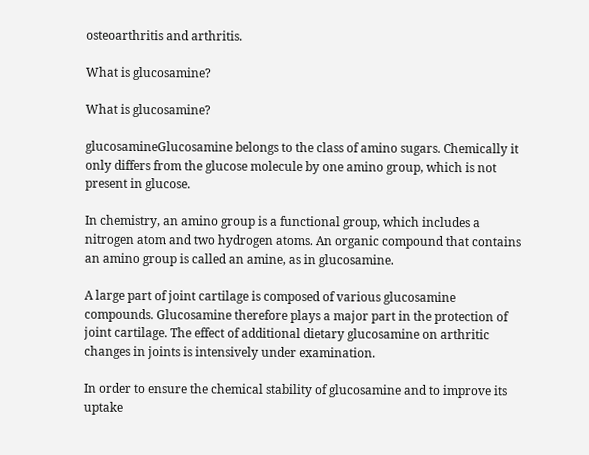osteoarthritis and arthritis.

What is glucosamine?

What is glucosamine?

glucosamineGlucosamine belongs to the class of amino sugars. Chemically it only differs from the glucose molecule by one amino group, which is not present in glucose.

In chemistry, an amino group is a functional group, which includes a nitrogen atom and two hydrogen atoms. An organic compound that contains an amino group is called an amine, as in glucosamine.

A large part of joint cartilage is composed of various glucosamine compounds. Glucosamine therefore plays a major part in the protection of joint cartilage. The effect of additional dietary glucosamine on arthritic changes in joints is intensively under examination.

In order to ensure the chemical stability of glucosamine and to improve its uptake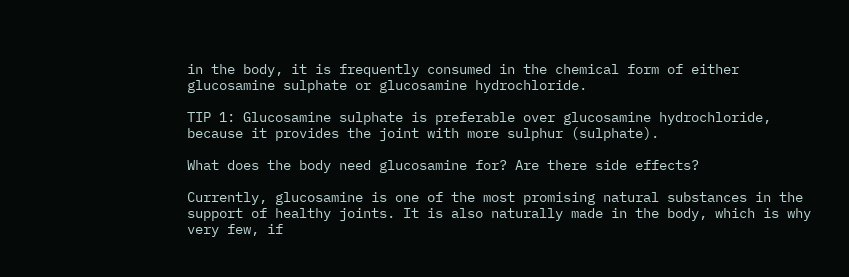in the body, it is frequently consumed in the chemical form of either glucosamine sulphate or glucosamine hydrochloride.

TIP 1: Glucosamine sulphate is preferable over glucosamine hydrochloride, because it provides the joint with more sulphur (sulphate).

What does the body need glucosamine for? Are there side effects?

Currently, glucosamine is one of the most promising natural substances in the support of healthy joints. It is also naturally made in the body, which is why very few, if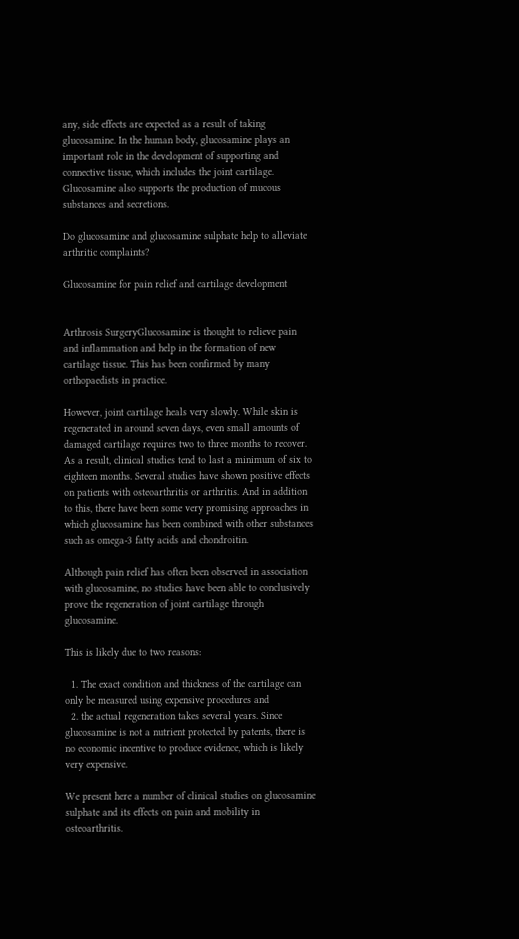any, side effects are expected as a result of taking glucosamine. In the human body, glucosamine plays an important role in the development of supporting and connective tissue, which includes the joint cartilage. Glucosamine also supports the production of mucous substances and secretions.

Do glucosamine and glucosamine sulphate help to alleviate arthritic complaints?

Glucosamine for pain relief and cartilage development


Arthrosis SurgeryGlucosamine is thought to relieve pain and inflammation and help in the formation of new cartilage tissue. This has been confirmed by many orthopaedists in practice.

However, joint cartilage heals very slowly. While skin is regenerated in around seven days, even small amounts of damaged cartilage requires two to three months to recover. As a result, clinical studies tend to last a minimum of six to eighteen months. Several studies have shown positive effects on patients with osteoarthritis or arthritis. And in addition to this, there have been some very promising approaches in which glucosamine has been combined with other substances such as omega-3 fatty acids and chondroitin.

Although pain relief has often been observed in association with glucosamine, no studies have been able to conclusively prove the regeneration of joint cartilage through glucosamine.

This is likely due to two reasons:

  1. The exact condition and thickness of the cartilage can only be measured using expensive procedures and
  2. the actual regeneration takes several years. Since glucosamine is not a nutrient protected by patents, there is no economic incentive to produce evidence, which is likely very expensive.

We present here a number of clinical studies on glucosamine sulphate and its effects on pain and mobility in osteoarthritis.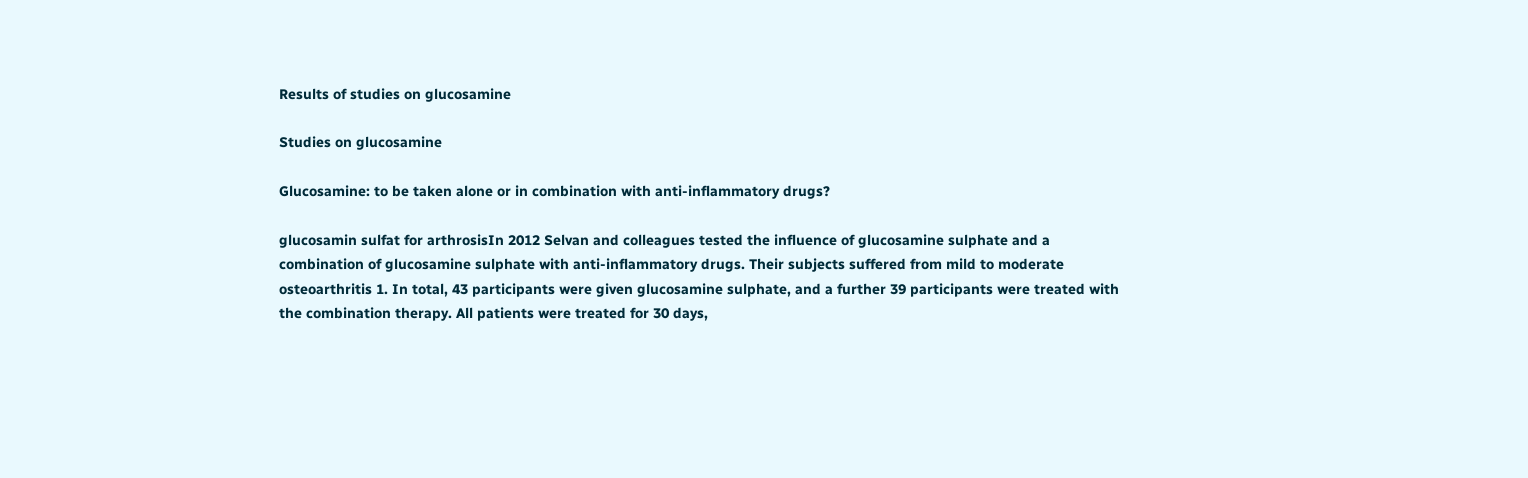Results of studies on glucosamine

Studies on glucosamine

Glucosamine: to be taken alone or in combination with anti-inflammatory drugs?

glucosamin sulfat for arthrosisIn 2012 Selvan and colleagues tested the influence of glucosamine sulphate and a combination of glucosamine sulphate with anti-inflammatory drugs. Their subjects suffered from mild to moderate osteoarthritis 1. In total, 43 participants were given glucosamine sulphate, and a further 39 participants were treated with the combination therapy. All patients were treated for 30 days,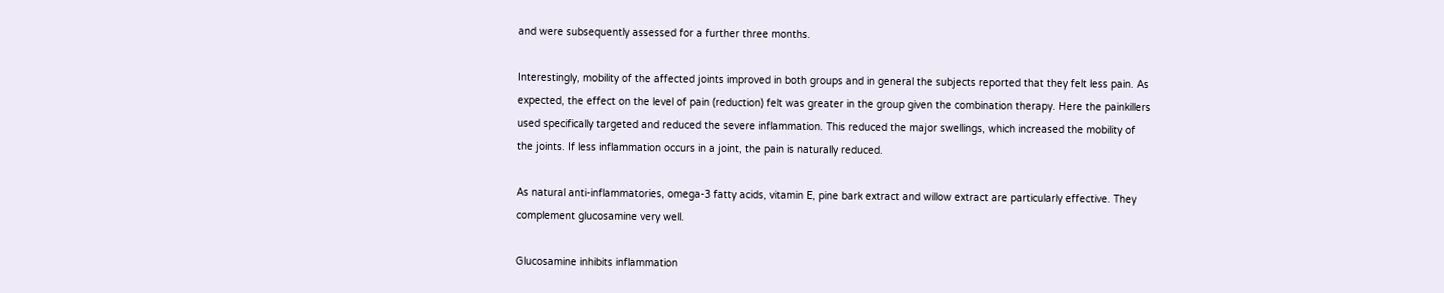and were subsequently assessed for a further three months.

Interestingly, mobility of the affected joints improved in both groups and in general the subjects reported that they felt less pain. As expected, the effect on the level of pain (reduction) felt was greater in the group given the combination therapy. Here the painkillers used specifically targeted and reduced the severe inflammation. This reduced the major swellings, which increased the mobility of the joints. If less inflammation occurs in a joint, the pain is naturally reduced.

As natural anti-inflammatories, omega-3 fatty acids, vitamin E, pine bark extract and willow extract are particularly effective. They complement glucosamine very well.

Glucosamine inhibits inflammation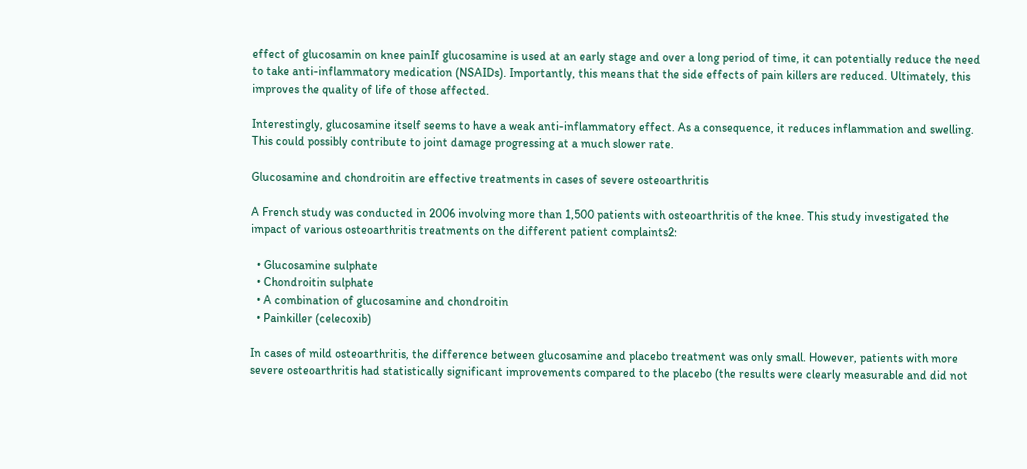effect of glucosamin on knee painIf glucosamine is used at an early stage and over a long period of time, it can potentially reduce the need to take anti-inflammatory medication (NSAIDs). Importantly, this means that the side effects of pain killers are reduced. Ultimately, this improves the quality of life of those affected.

Interestingly, glucosamine itself seems to have a weak anti-inflammatory effect. As a consequence, it reduces inflammation and swelling. This could possibly contribute to joint damage progressing at a much slower rate.

Glucosamine and chondroitin are effective treatments in cases of severe osteoarthritis

A French study was conducted in 2006 involving more than 1,500 patients with osteoarthritis of the knee. This study investigated the impact of various osteoarthritis treatments on the different patient complaints2:

  • Glucosamine sulphate
  • Chondroitin sulphate
  • A combination of glucosamine and chondroitin
  • Painkiller (celecoxib)

In cases of mild osteoarthritis, the difference between glucosamine and placebo treatment was only small. However, patients with more severe osteoarthritis had statistically significant improvements compared to the placebo (the results were clearly measurable and did not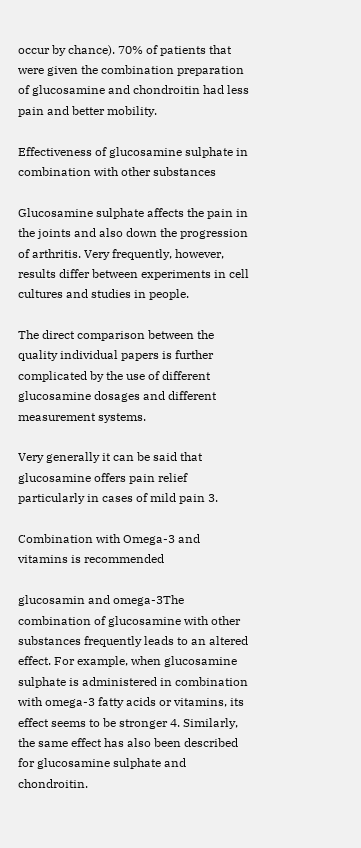occur by chance). 70% of patients that were given the combination preparation of glucosamine and chondroitin had less pain and better mobility.

Effectiveness of glucosamine sulphate in combination with other substances

Glucosamine sulphate affects the pain in the joints and also down the progression of arthritis. Very frequently, however, results differ between experiments in cell cultures and studies in people.

The direct comparison between the quality individual papers is further complicated by the use of different glucosamine dosages and different measurement systems.

Very generally it can be said that glucosamine offers pain relief particularly in cases of mild pain 3.

Combination with Omega-3 and vitamins is recommended

glucosamin and omega-3The combination of glucosamine with other substances frequently leads to an altered effect. For example, when glucosamine sulphate is administered in combination with omega-3 fatty acids or vitamins, its effect seems to be stronger 4. Similarly, the same effect has also been described for glucosamine sulphate and chondroitin.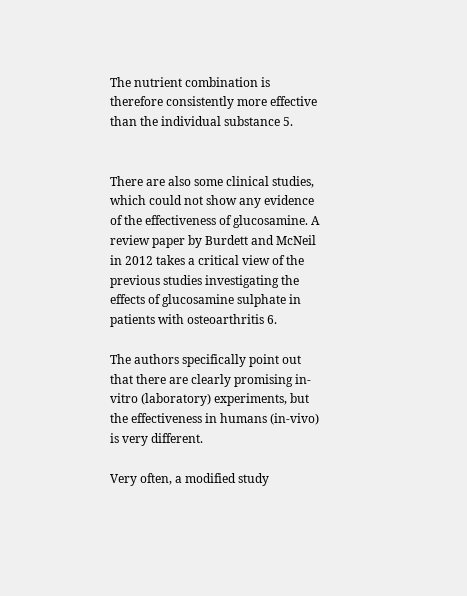The nutrient combination is therefore consistently more effective than the individual substance 5.


There are also some clinical studies, which could not show any evidence of the effectiveness of glucosamine. A review paper by Burdett and McNeil in 2012 takes a critical view of the previous studies investigating the effects of glucosamine sulphate in patients with osteoarthritis 6.

The authors specifically point out that there are clearly promising in-vitro (laboratory) experiments, but the effectiveness in humans (in-vivo) is very different.

Very often, a modified study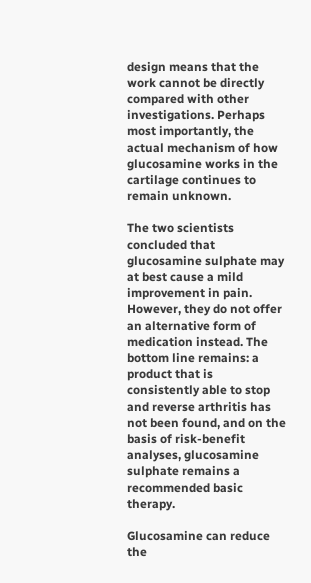design means that the work cannot be directly compared with other investigations. Perhaps most importantly, the actual mechanism of how glucosamine works in the cartilage continues to remain unknown.

The two scientists concluded that glucosamine sulphate may at best cause a mild improvement in pain. However, they do not offer an alternative form of medication instead. The bottom line remains: a product that is consistently able to stop and reverse arthritis has not been found, and on the basis of risk-benefit analyses, glucosamine sulphate remains a recommended basic therapy.

Glucosamine can reduce the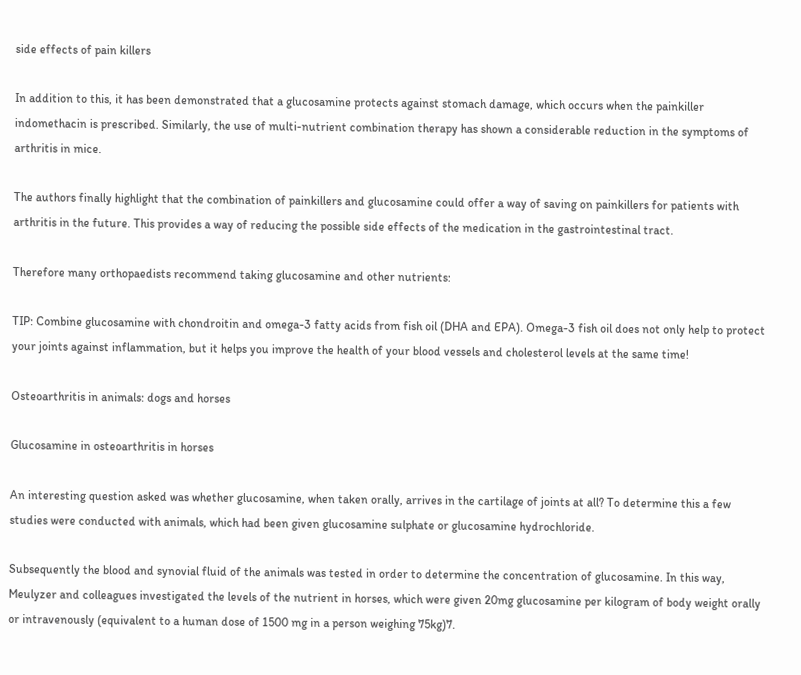side effects of pain killers

In addition to this, it has been demonstrated that a glucosamine protects against stomach damage, which occurs when the painkiller indomethacin is prescribed. Similarly, the use of multi-nutrient combination therapy has shown a considerable reduction in the symptoms of arthritis in mice.

The authors finally highlight that the combination of painkillers and glucosamine could offer a way of saving on painkillers for patients with arthritis in the future. This provides a way of reducing the possible side effects of the medication in the gastrointestinal tract.

Therefore many orthopaedists recommend taking glucosamine and other nutrients:

TIP: Combine glucosamine with chondroitin and omega-3 fatty acids from fish oil (DHA and EPA). Omega-3 fish oil does not only help to protect your joints against inflammation, but it helps you improve the health of your blood vessels and cholesterol levels at the same time!

Osteoarthritis in animals: dogs and horses

Glucosamine in osteoarthritis in horses

An interesting question asked was whether glucosamine, when taken orally, arrives in the cartilage of joints at all? To determine this a few studies were conducted with animals, which had been given glucosamine sulphate or glucosamine hydrochloride.

Subsequently the blood and synovial fluid of the animals was tested in order to determine the concentration of glucosamine. In this way, Meulyzer and colleagues investigated the levels of the nutrient in horses, which were given 20mg glucosamine per kilogram of body weight orally or intravenously (equivalent to a human dose of 1500 mg in a person weighing 75kg)7.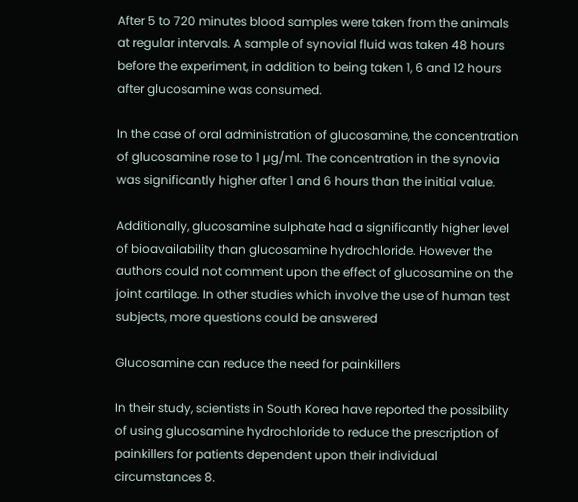After 5 to 720 minutes blood samples were taken from the animals at regular intervals. A sample of synovial fluid was taken 48 hours before the experiment, in addition to being taken 1, 6 and 12 hours after glucosamine was consumed.

In the case of oral administration of glucosamine, the concentration of glucosamine rose to 1 µg/ml. The concentration in the synovia was significantly higher after 1 and 6 hours than the initial value.

Additionally, glucosamine sulphate had a significantly higher level of bioavailability than glucosamine hydrochloride. However the authors could not comment upon the effect of glucosamine on the joint cartilage. In other studies which involve the use of human test subjects, more questions could be answered

Glucosamine can reduce the need for painkillers

In their study, scientists in South Korea have reported the possibility of using glucosamine hydrochloride to reduce the prescription of painkillers for patients dependent upon their individual circumstances 8.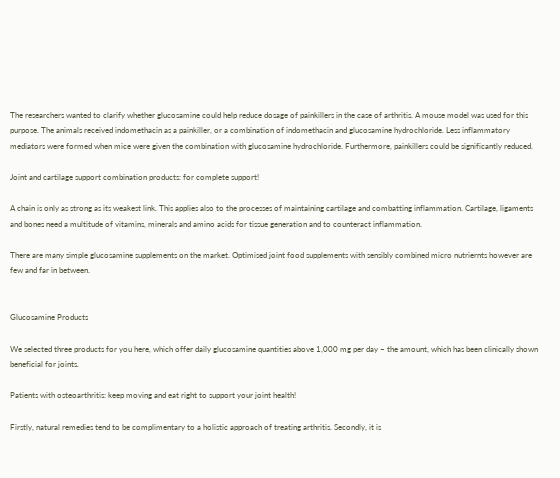The researchers wanted to clarify whether glucosamine could help reduce dosage of painkillers in the case of arthritis. A mouse model was used for this purpose. The animals received indomethacin as a painkiller, or a combination of indomethacin and glucosamine hydrochloride. Less inflammatory mediators were formed when mice were given the combination with glucosamine hydrochloride. Furthermore, painkillers could be significantly reduced.

Joint and cartilage support combination products: for complete support!

A chain is only as strong as its weakest link. This applies also to the processes of maintaining cartilage and combatting inflammation. Cartilage, ligaments and bones need a multitude of vitamins, minerals and amino acids for tissue generation and to counteract inflammation.

There are many simple glucosamine supplements on the market. Optimised joint food supplements with sensibly combined micro nutriernts however are few and far in between.


Glucosamine Products

We selected three products for you here, which offer daily glucosamine quantities above 1,000 mg per day – the amount, which has been clinically shown beneficial for joints.

Patients with osteoarthritis: keep moving and eat right to support your joint health!

Firstly, natural remedies tend to be complimentary to a holistic approach of treating arthritis. Secondly, it is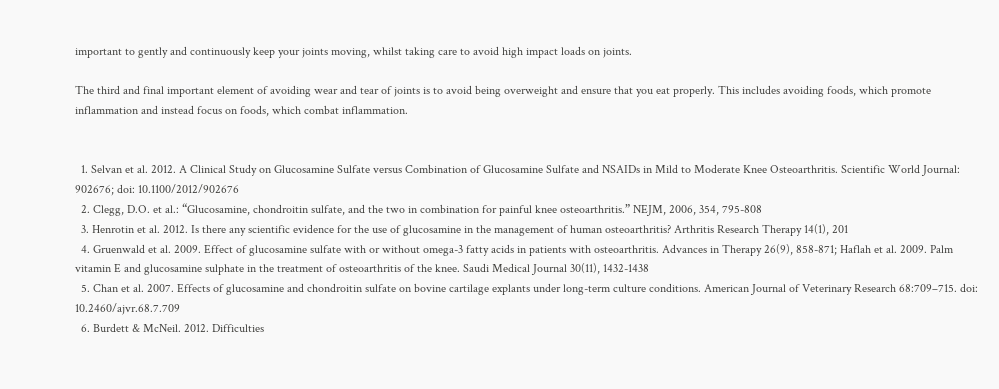important to gently and continuously keep your joints moving, whilst taking care to avoid high impact loads on joints.

The third and final important element of avoiding wear and tear of joints is to avoid being overweight and ensure that you eat properly. This includes avoiding foods, which promote inflammation and instead focus on foods, which combat inflammation.


  1. Selvan et al. 2012. A Clinical Study on Glucosamine Sulfate versus Combination of Glucosamine Sulfate and NSAIDs in Mild to Moderate Knee Osteoarthritis. Scientific World Journal: 902676; doi: 10.1100/2012/902676
  2. Clegg, D.O. et al.: “Glucosamine, chondroitin sulfate, and the two in combination for painful knee osteoarthritis.” NEJM, 2006, 354, 795-808
  3. Henrotin et al. 2012. Is there any scientific evidence for the use of glucosamine in the management of human osteoarthritis? Arthritis Research Therapy 14(1), 201
  4. Gruenwald et al. 2009. Effect of glucosamine sulfate with or without omega-3 fatty acids in patients with osteoarthritis. Advances in Therapy 26(9), 858-871; Haflah et al. 2009. Palm vitamin E and glucosamine sulphate in the treatment of osteoarthritis of the knee. Saudi Medical Journal 30(11), 1432-1438
  5. Chan et al. 2007. Effects of glucosamine and chondroitin sulfate on bovine cartilage explants under long-term culture conditions. American Journal of Veterinary Research 68:709–715. doi: 10.2460/ajvr.68.7.709
  6. Burdett & McNeil. 2012. Difficulties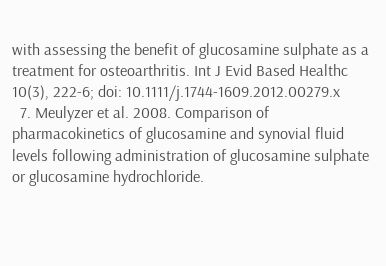with assessing the benefit of glucosamine sulphate as a treatment for osteoarthritis. Int J Evid Based Healthc 10(3), 222-6; doi: 10.1111/j.1744-1609.2012.00279.x
  7. Meulyzer et al. 2008. Comparison of pharmacokinetics of glucosamine and synovial fluid levels following administration of glucosamine sulphate or glucosamine hydrochloride.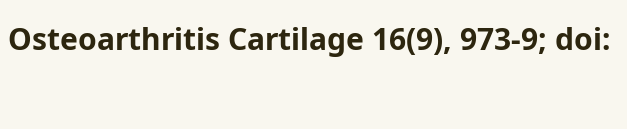Osteoarthritis Cartilage 16(9), 973-9; doi: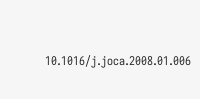10.1016/j.joca.2008.01.006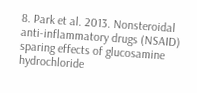8. Park et al. 2013. Nonsteroidal anti-inflammatory drugs (NSAID) sparing effects of glucosamine hydrochloride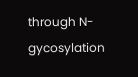through N-gycosylation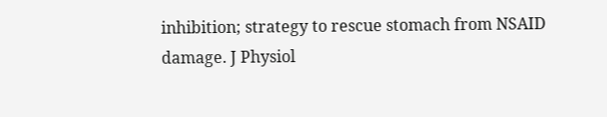inhibition; strategy to rescue stomach from NSAID damage. J Physiol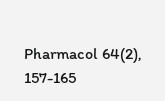Pharmacol 64(2), 157-165